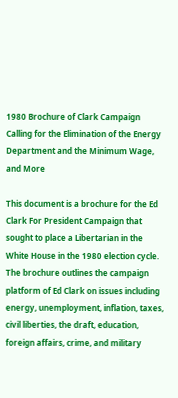1980 Brochure of Clark Campaign Calling for the Elimination of the Energy Department and the Minimum Wage, and More

This document is a brochure for the Ed Clark For President Campaign that sought to place a Libertarian in the White House in the 1980 election cycle. The brochure outlines the campaign platform of Ed Clark on issues including energy, unemployment, inflation, taxes, civil liberties, the draft, education, foreign affairs, crime, and military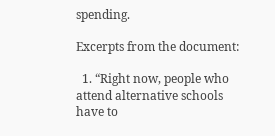spending.

Excerpts from the document:

  1. “Right now, people who attend alternative schools have to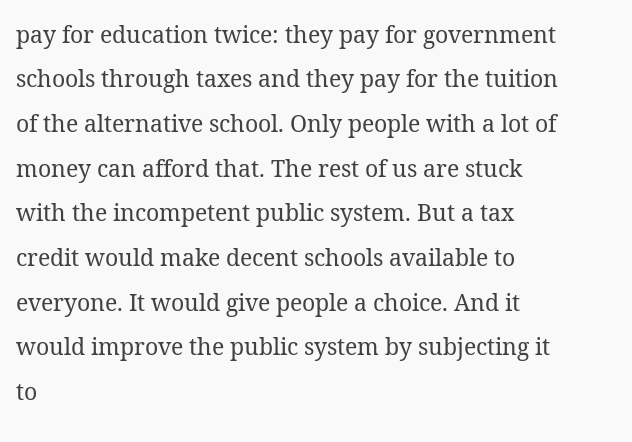pay for education twice: they pay for government schools through taxes and they pay for the tuition of the alternative school. Only people with a lot of money can afford that. The rest of us are stuck with the incompetent public system. But a tax credit would make decent schools available to everyone. It would give people a choice. And it would improve the public system by subjecting it to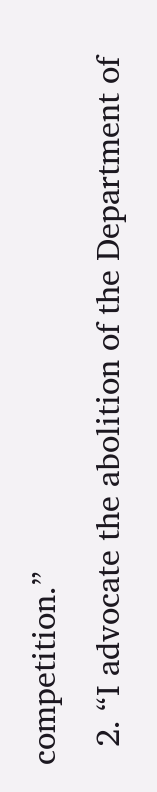competition.”
  2. “I advocate the abolition of the Department of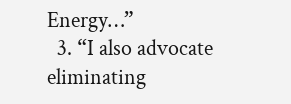Energy…”
  3. “I also advocate eliminating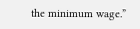the minimum wage.”